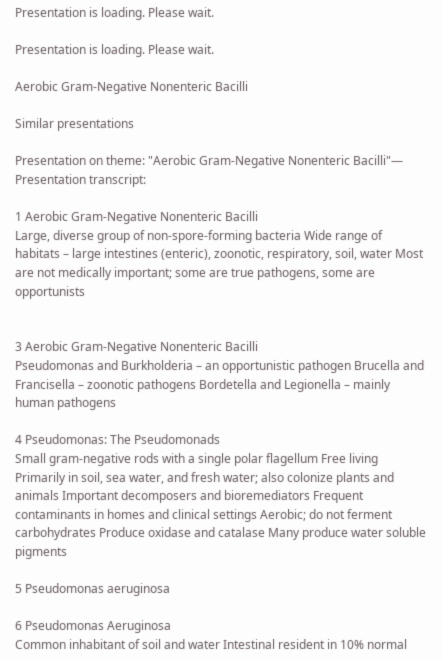Presentation is loading. Please wait.

Presentation is loading. Please wait.

Aerobic Gram-Negative Nonenteric Bacilli

Similar presentations

Presentation on theme: "Aerobic Gram-Negative Nonenteric Bacilli"— Presentation transcript:

1 Aerobic Gram-Negative Nonenteric Bacilli
Large, diverse group of non-spore-forming bacteria Wide range of habitats – large intestines (enteric), zoonotic, respiratory, soil, water Most are not medically important; some are true pathogens, some are opportunists


3 Aerobic Gram-Negative Nonenteric Bacilli
Pseudomonas and Burkholderia – an opportunistic pathogen Brucella and Francisella – zoonotic pathogens Bordetella and Legionella – mainly human pathogens

4 Pseudomonas: The Pseudomonads
Small gram-negative rods with a single polar flagellum Free living Primarily in soil, sea water, and fresh water; also colonize plants and animals Important decomposers and bioremediators Frequent contaminants in homes and clinical settings Aerobic; do not ferment carbohydrates Produce oxidase and catalase Many produce water soluble pigments

5 Pseudomonas aeruginosa

6 Pseudomonas Aeruginosa
Common inhabitant of soil and water Intestinal resident in 10% normal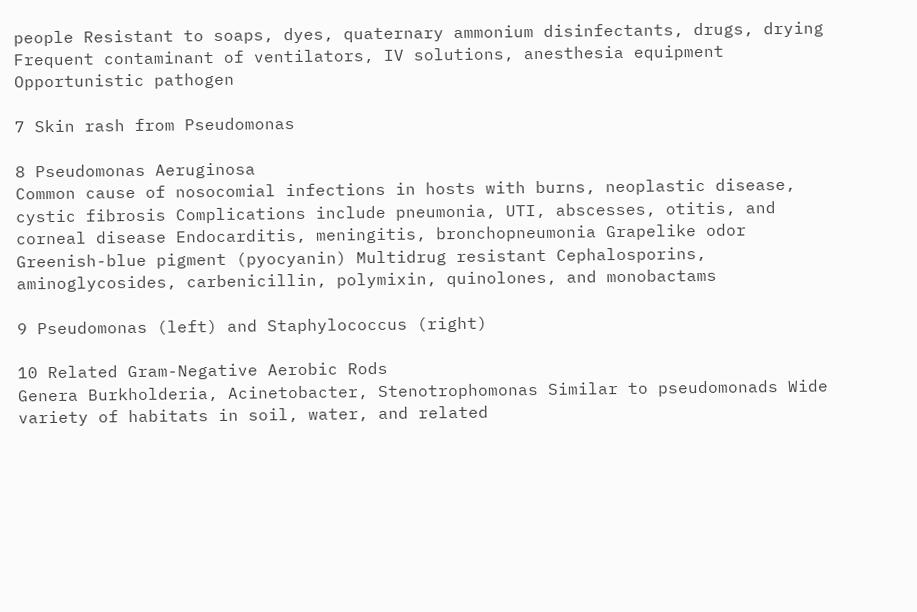people Resistant to soaps, dyes, quaternary ammonium disinfectants, drugs, drying Frequent contaminant of ventilators, IV solutions, anesthesia equipment Opportunistic pathogen

7 Skin rash from Pseudomonas

8 Pseudomonas Aeruginosa
Common cause of nosocomial infections in hosts with burns, neoplastic disease, cystic fibrosis Complications include pneumonia, UTI, abscesses, otitis, and corneal disease Endocarditis, meningitis, bronchopneumonia Grapelike odor Greenish-blue pigment (pyocyanin) Multidrug resistant Cephalosporins, aminoglycosides, carbenicillin, polymixin, quinolones, and monobactams

9 Pseudomonas (left) and Staphylococcus (right)

10 Related Gram-Negative Aerobic Rods
Genera Burkholderia, Acinetobacter, Stenotrophomonas Similar to pseudomonads Wide variety of habitats in soil, water, and related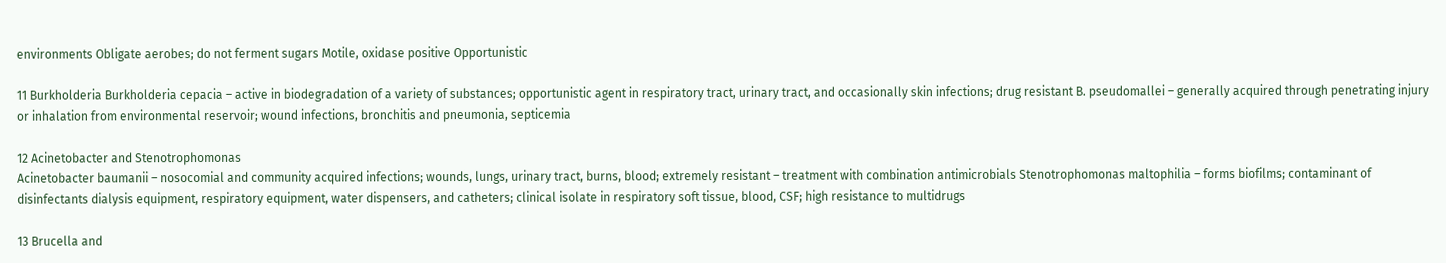environments Obligate aerobes; do not ferment sugars Motile, oxidase positive Opportunistic

11 Burkholderia Burkholderia cepacia – active in biodegradation of a variety of substances; opportunistic agent in respiratory tract, urinary tract, and occasionally skin infections; drug resistant B. pseudomallei – generally acquired through penetrating injury or inhalation from environmental reservoir; wound infections, bronchitis and pneumonia, septicemia

12 Acinetobacter and Stenotrophomonas
Acinetobacter baumanii – nosocomial and community acquired infections; wounds, lungs, urinary tract, burns, blood; extremely resistant – treatment with combination antimicrobials Stenotrophomonas maltophilia – forms biofilms; contaminant of disinfectants dialysis equipment, respiratory equipment, water dispensers, and catheters; clinical isolate in respiratory soft tissue, blood, CSF; high resistance to multidrugs

13 Brucella and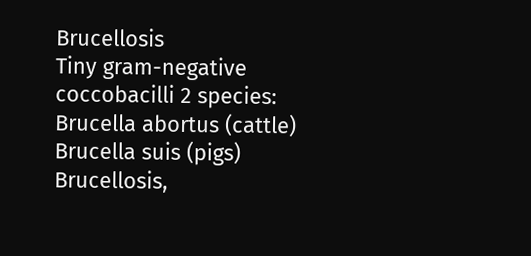Brucellosis
Tiny gram-negative coccobacilli 2 species: Brucella abortus (cattle) Brucella suis (pigs) Brucellosis,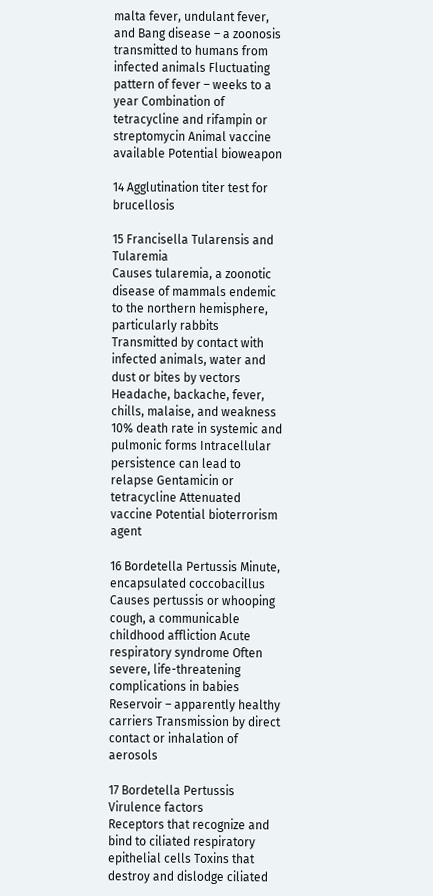malta fever, undulant fever, and Bang disease – a zoonosis transmitted to humans from infected animals Fluctuating pattern of fever – weeks to a year Combination of tetracycline and rifampin or streptomycin Animal vaccine available Potential bioweapon

14 Agglutination titer test for brucellosis

15 Francisella Tularensis and Tularemia
Causes tularemia, a zoonotic disease of mammals endemic to the northern hemisphere, particularly rabbits Transmitted by contact with infected animals, water and dust or bites by vectors Headache, backache, fever, chills, malaise, and weakness 10% death rate in systemic and pulmonic forms Intracellular persistence can lead to relapse Gentamicin or tetracycline Attenuated vaccine Potential bioterrorism agent

16 Bordetella Pertussis Minute, encapsulated coccobacillus
Causes pertussis or whooping cough, a communicable childhood affliction Acute respiratory syndrome Often severe, life-threatening complications in babies Reservoir – apparently healthy carriers Transmission by direct contact or inhalation of aerosols

17 Bordetella Pertussis Virulence factors
Receptors that recognize and bind to ciliated respiratory epithelial cells Toxins that destroy and dislodge ciliated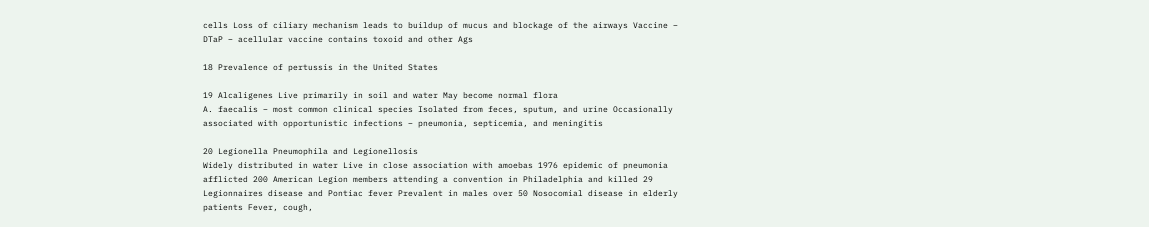cells Loss of ciliary mechanism leads to buildup of mucus and blockage of the airways Vaccine – DTaP – acellular vaccine contains toxoid and other Ags

18 Prevalence of pertussis in the United States

19 Alcaligenes Live primarily in soil and water May become normal flora
A. faecalis – most common clinical species Isolated from feces, sputum, and urine Occasionally associated with opportunistic infections – pneumonia, septicemia, and meningitis

20 Legionella Pneumophila and Legionellosis
Widely distributed in water Live in close association with amoebas 1976 epidemic of pneumonia afflicted 200 American Legion members attending a convention in Philadelphia and killed 29 Legionnaires disease and Pontiac fever Prevalent in males over 50 Nosocomial disease in elderly patients Fever, cough,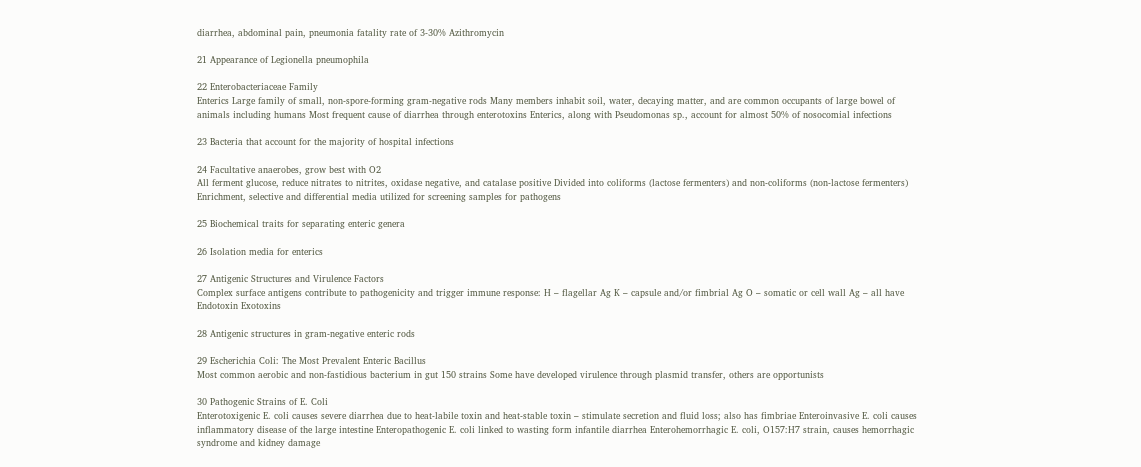diarrhea, abdominal pain, pneumonia fatality rate of 3-30% Azithromycin

21 Appearance of Legionella pneumophila

22 Enterobacteriaceae Family
Enterics Large family of small, non-spore-forming gram-negative rods Many members inhabit soil, water, decaying matter, and are common occupants of large bowel of animals including humans Most frequent cause of diarrhea through enterotoxins Enterics, along with Pseudomonas sp., account for almost 50% of nosocomial infections

23 Bacteria that account for the majority of hospital infections

24 Facultative anaerobes, grow best with O2
All ferment glucose, reduce nitrates to nitrites, oxidase negative, and catalase positive Divided into coliforms (lactose fermenters) and non-coliforms (non-lactose fermenters) Enrichment, selective and differential media utilized for screening samples for pathogens

25 Biochemical traits for separating enteric genera

26 Isolation media for enterics

27 Antigenic Structures and Virulence Factors
Complex surface antigens contribute to pathogenicity and trigger immune response: H – flagellar Ag K – capsule and/or fimbrial Ag O – somatic or cell wall Ag – all have Endotoxin Exotoxins

28 Antigenic structures in gram-negative enteric rods

29 Escherichia Coli: The Most Prevalent Enteric Bacillus
Most common aerobic and non-fastidious bacterium in gut 150 strains Some have developed virulence through plasmid transfer, others are opportunists

30 Pathogenic Strains of E. Coli
Enterotoxigenic E. coli causes severe diarrhea due to heat-labile toxin and heat-stable toxin – stimulate secretion and fluid loss; also has fimbriae Enteroinvasive E. coli causes inflammatory disease of the large intestine Enteropathogenic E. coli linked to wasting form infantile diarrhea Enterohemorrhagic E. coli, O157:H7 strain, causes hemorrhagic syndrome and kidney damage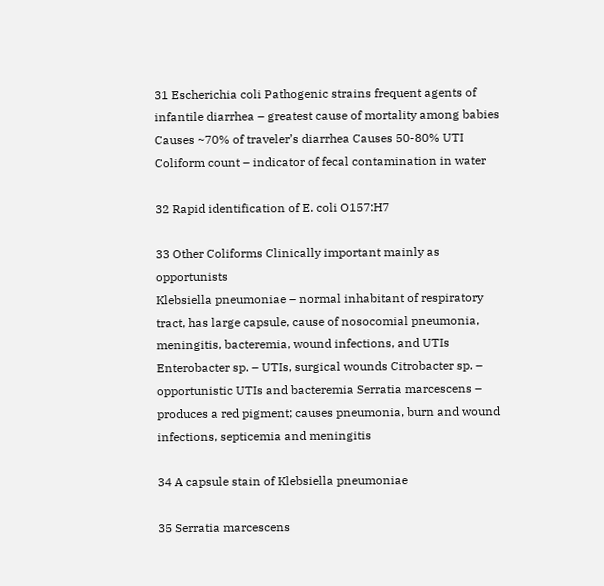31 Escherichia coli Pathogenic strains frequent agents of infantile diarrhea – greatest cause of mortality among babies Causes ~70% of traveler’s diarrhea Causes 50-80% UTI Coliform count – indicator of fecal contamination in water

32 Rapid identification of E. coli O157:H7

33 Other Coliforms Clinically important mainly as opportunists
Klebsiella pneumoniae – normal inhabitant of respiratory tract, has large capsule, cause of nosocomial pneumonia, meningitis, bacteremia, wound infections, and UTIs Enterobacter sp. – UTIs, surgical wounds Citrobacter sp. – opportunistic UTIs and bacteremia Serratia marcescens – produces a red pigment; causes pneumonia, burn and wound infections, septicemia and meningitis

34 A capsule stain of Klebsiella pneumoniae

35 Serratia marcescens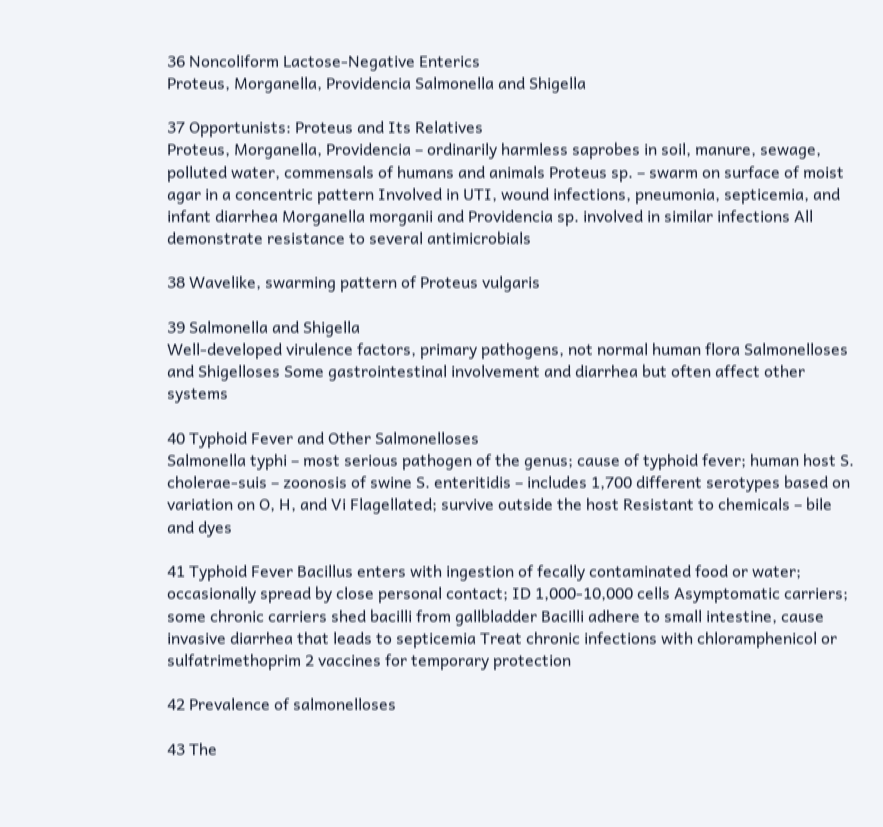36 Noncoliform Lactose-Negative Enterics
Proteus, Morganella, Providencia Salmonella and Shigella

37 Opportunists: Proteus and Its Relatives
Proteus, Morganella, Providencia – ordinarily harmless saprobes in soil, manure, sewage, polluted water, commensals of humans and animals Proteus sp. – swarm on surface of moist agar in a concentric pattern Involved in UTI, wound infections, pneumonia, septicemia, and infant diarrhea Morganella morganii and Providencia sp. involved in similar infections All demonstrate resistance to several antimicrobials

38 Wavelike, swarming pattern of Proteus vulgaris

39 Salmonella and Shigella
Well-developed virulence factors, primary pathogens, not normal human flora Salmonelloses and Shigelloses Some gastrointestinal involvement and diarrhea but often affect other systems

40 Typhoid Fever and Other Salmonelloses
Salmonella typhi – most serious pathogen of the genus; cause of typhoid fever; human host S. cholerae-suis – zoonosis of swine S. enteritidis – includes 1,700 different serotypes based on variation on O, H, and Vi Flagellated; survive outside the host Resistant to chemicals – bile and dyes

41 Typhoid Fever Bacillus enters with ingestion of fecally contaminated food or water; occasionally spread by close personal contact; ID 1,000-10,000 cells Asymptomatic carriers; some chronic carriers shed bacilli from gallbladder Bacilli adhere to small intestine, cause invasive diarrhea that leads to septicemia Treat chronic infections with chloramphenicol or sulfatrimethoprim 2 vaccines for temporary protection

42 Prevalence of salmonelloses

43 The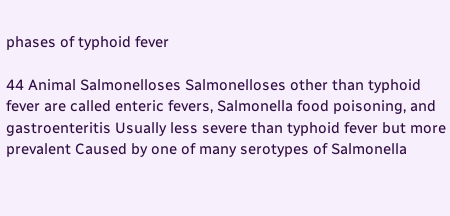phases of typhoid fever

44 Animal Salmonelloses Salmonelloses other than typhoid fever are called enteric fevers, Salmonella food poisoning, and gastroenteritis Usually less severe than typhoid fever but more prevalent Caused by one of many serotypes of Salmonella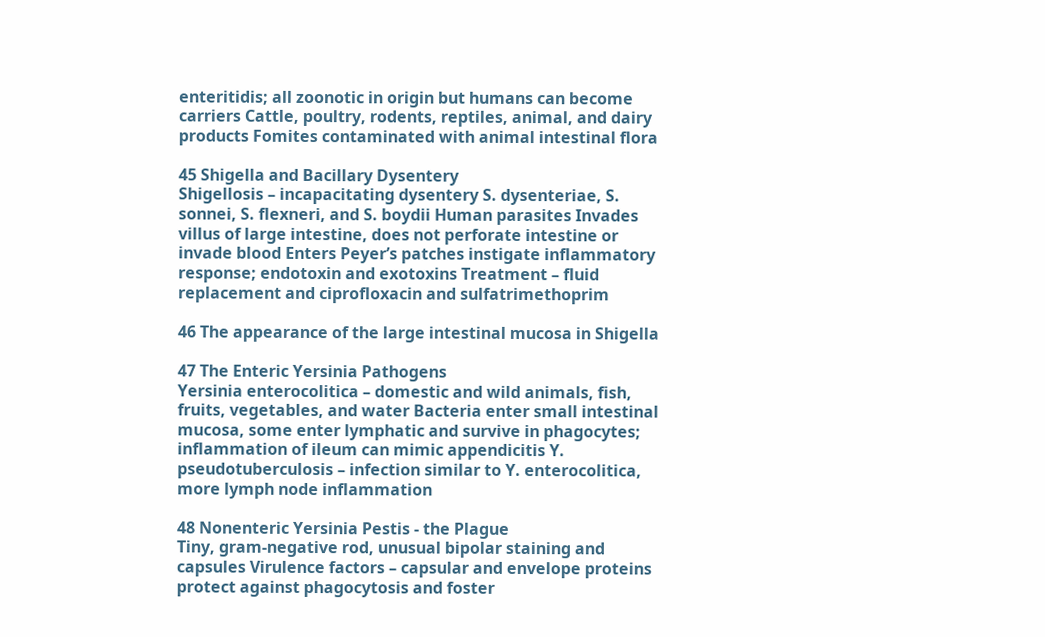enteritidis; all zoonotic in origin but humans can become carriers Cattle, poultry, rodents, reptiles, animal, and dairy products Fomites contaminated with animal intestinal flora

45 Shigella and Bacillary Dysentery
Shigellosis – incapacitating dysentery S. dysenteriae, S. sonnei, S. flexneri, and S. boydii Human parasites Invades villus of large intestine, does not perforate intestine or invade blood Enters Peyer’s patches instigate inflammatory response; endotoxin and exotoxins Treatment – fluid replacement and ciprofloxacin and sulfatrimethoprim

46 The appearance of the large intestinal mucosa in Shigella

47 The Enteric Yersinia Pathogens
Yersinia enterocolitica – domestic and wild animals, fish, fruits, vegetables, and water Bacteria enter small intestinal mucosa, some enter lymphatic and survive in phagocytes; inflammation of ileum can mimic appendicitis Y. pseudotuberculosis – infection similar to Y. enterocolitica, more lymph node inflammation

48 Nonenteric Yersinia Pestis - the Plague
Tiny, gram-negative rod, unusual bipolar staining and capsules Virulence factors – capsular and envelope proteins protect against phagocytosis and foster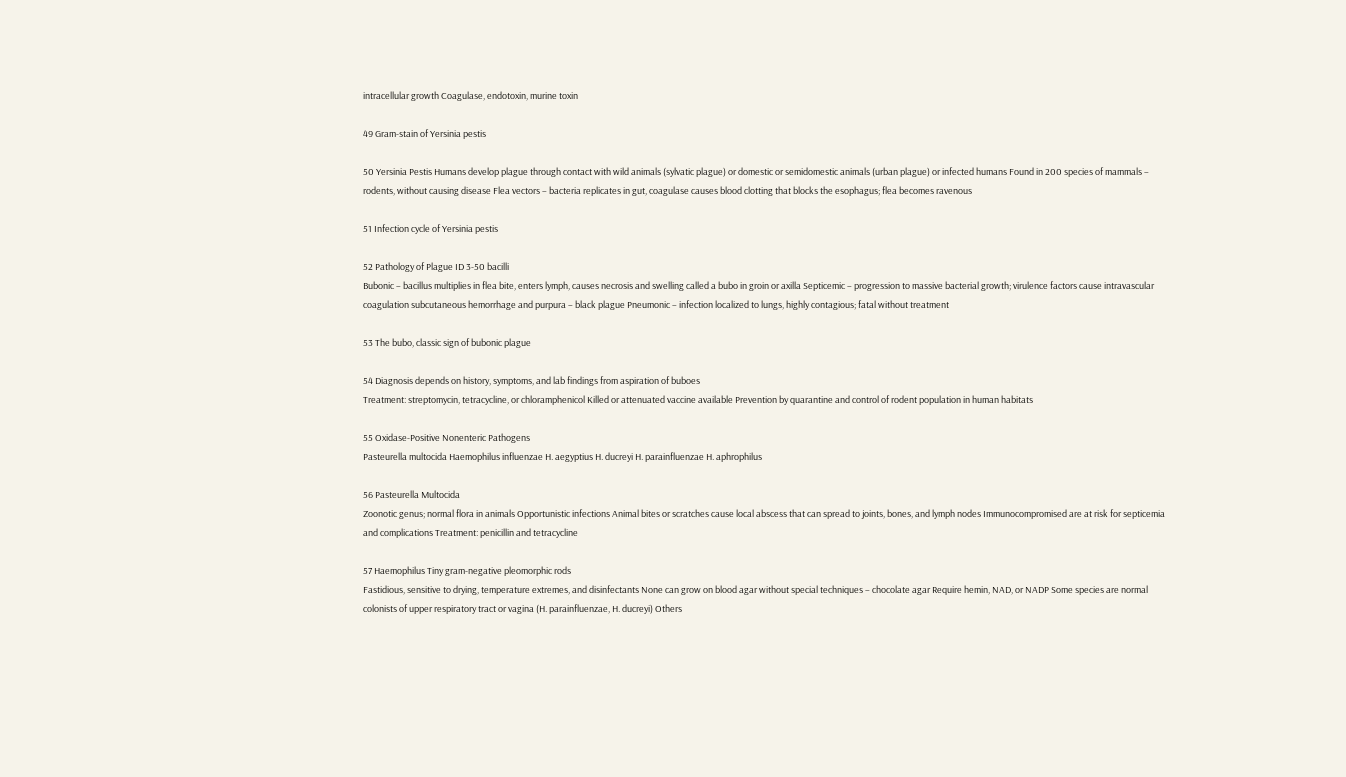intracellular growth Coagulase, endotoxin, murine toxin

49 Gram-stain of Yersinia pestis

50 Yersinia Pestis Humans develop plague through contact with wild animals (sylvatic plague) or domestic or semidomestic animals (urban plague) or infected humans Found in 200 species of mammals – rodents, without causing disease Flea vectors – bacteria replicates in gut, coagulase causes blood clotting that blocks the esophagus; flea becomes ravenous

51 Infection cycle of Yersinia pestis

52 Pathology of Plague ID 3-50 bacilli
Bubonic – bacillus multiplies in flea bite, enters lymph, causes necrosis and swelling called a bubo in groin or axilla Septicemic – progression to massive bacterial growth; virulence factors cause intravascular coagulation subcutaneous hemorrhage and purpura – black plague Pneumonic – infection localized to lungs, highly contagious; fatal without treatment

53 The bubo, classic sign of bubonic plague

54 Diagnosis depends on history, symptoms, and lab findings from aspiration of buboes
Treatment: streptomycin, tetracycline, or chloramphenicol Killed or attenuated vaccine available Prevention by quarantine and control of rodent population in human habitats

55 Oxidase-Positive Nonenteric Pathogens
Pasteurella multocida Haemophilus influenzae H. aegyptius H. ducreyi H. parainfluenzae H. aphrophilus

56 Pasteurella Multocida
Zoonotic genus; normal flora in animals Opportunistic infections Animal bites or scratches cause local abscess that can spread to joints, bones, and lymph nodes Immunocompromised are at risk for septicemia and complications Treatment: penicillin and tetracycline

57 Haemophilus Tiny gram-negative pleomorphic rods
Fastidious, sensitive to drying, temperature extremes, and disinfectants None can grow on blood agar without special techniques – chocolate agar Require hemin, NAD, or NADP Some species are normal colonists of upper respiratory tract or vagina (H. parainfluenzae, H. ducreyi) Others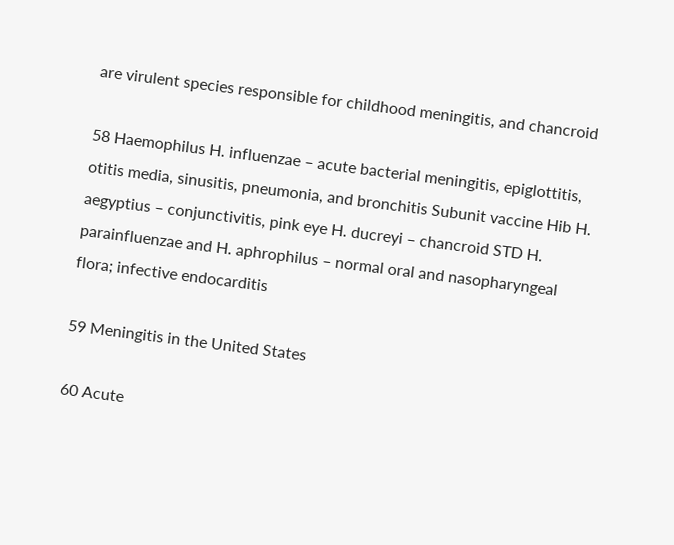are virulent species responsible for childhood meningitis, and chancroid

58 Haemophilus H. influenzae – acute bacterial meningitis, epiglottitis, otitis media, sinusitis, pneumonia, and bronchitis Subunit vaccine Hib H. aegyptius – conjunctivitis, pink eye H. ducreyi – chancroid STD H. parainfluenzae and H. aphrophilus – normal oral and nasopharyngeal flora; infective endocarditis

59 Meningitis in the United States

60 Acute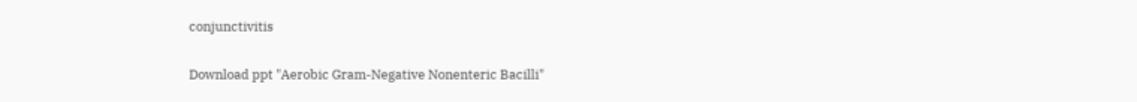conjunctivitis

Download ppt "Aerobic Gram-Negative Nonenteric Bacilli"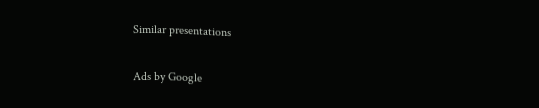Similar presentations

Ads by Google